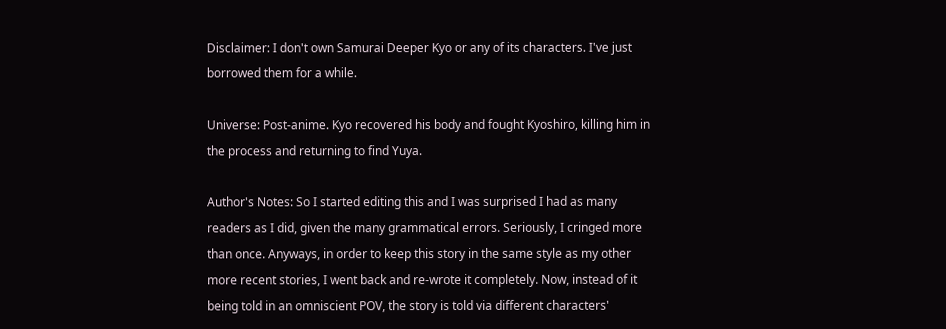Disclaimer: I don't own Samurai Deeper Kyo or any of its characters. I've just borrowed them for a while.

Universe: Post-anime. Kyo recovered his body and fought Kyoshiro, killing him in the process and returning to find Yuya.

Author's Notes: So I started editing this and I was surprised I had as many readers as I did, given the many grammatical errors. Seriously, I cringed more than once. Anyways, in order to keep this story in the same style as my other more recent stories, I went back and re-wrote it completely. Now, instead of it being told in an omniscient POV, the story is told via different characters'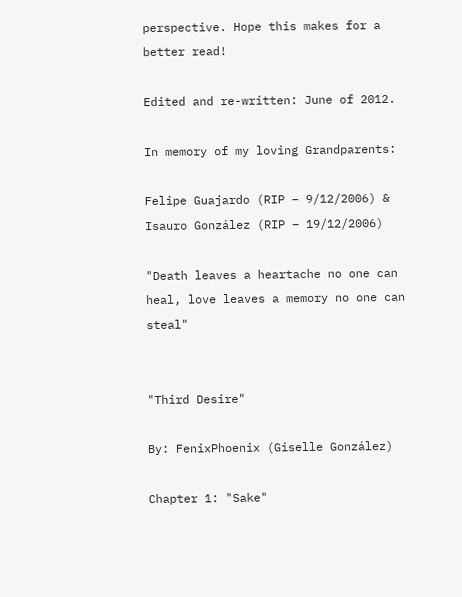perspective. Hope this makes for a better read!

Edited and re-written: June of 2012.

In memory of my loving Grandparents:

Felipe Guajardo (RIP – 9/12/2006) & Isauro González (RIP – 19/12/2006)

"Death leaves a heartache no one can heal, love leaves a memory no one can steal"


"Third Desire"

By: FenixPhoenix (Giselle González)

Chapter 1: "Sake"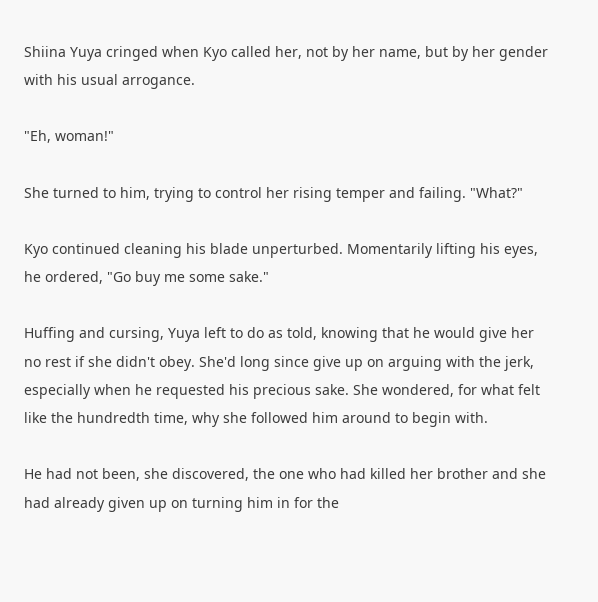Shiina Yuya cringed when Kyo called her, not by her name, but by her gender with his usual arrogance.

"Eh, woman!"

She turned to him, trying to control her rising temper and failing. "What?"

Kyo continued cleaning his blade unperturbed. Momentarily lifting his eyes, he ordered, "Go buy me some sake."

Huffing and cursing, Yuya left to do as told, knowing that he would give her no rest if she didn't obey. She'd long since give up on arguing with the jerk, especially when he requested his precious sake. She wondered, for what felt like the hundredth time, why she followed him around to begin with.

He had not been, she discovered, the one who had killed her brother and she had already given up on turning him in for the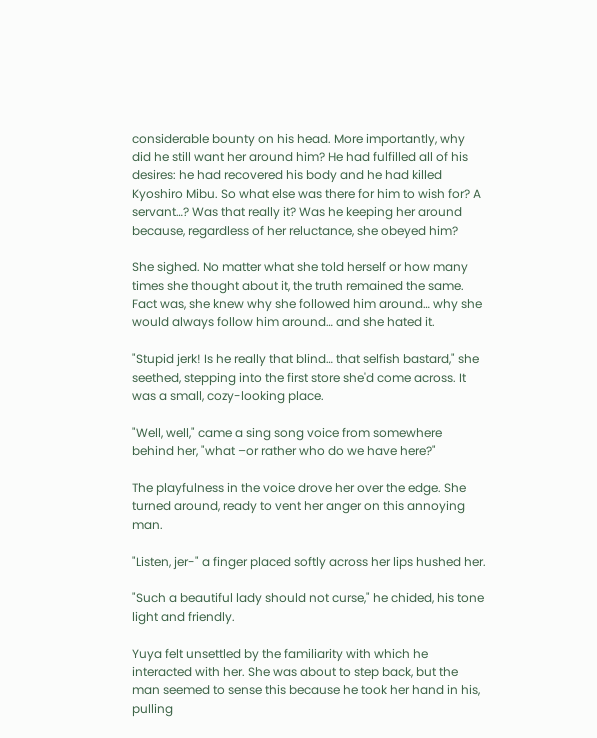considerable bounty on his head. More importantly, why did he still want her around him? He had fulfilled all of his desires: he had recovered his body and he had killed Kyoshiro Mibu. So what else was there for him to wish for? A servant…? Was that really it? Was he keeping her around because, regardless of her reluctance, she obeyed him?

She sighed. No matter what she told herself or how many times she thought about it, the truth remained the same. Fact was, she knew why she followed him around… why she would always follow him around… and she hated it.

"Stupid jerk! Is he really that blind… that selfish bastard," she seethed, stepping into the first store she'd come across. It was a small, cozy-looking place.

"Well, well," came a sing song voice from somewhere behind her, "what –or rather who do we have here?"

The playfulness in the voice drove her over the edge. She turned around, ready to vent her anger on this annoying man.

"Listen, jer-" a finger placed softly across her lips hushed her.

"Such a beautiful lady should not curse," he chided, his tone light and friendly.

Yuya felt unsettled by the familiarity with which he interacted with her. She was about to step back, but the man seemed to sense this because he took her hand in his, pulling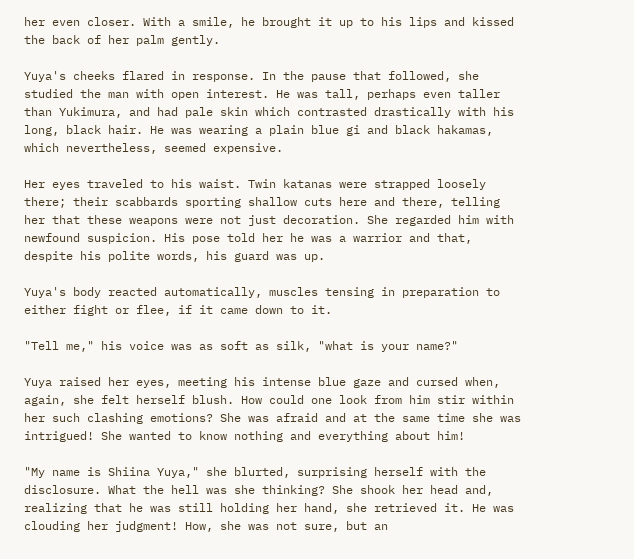her even closer. With a smile, he brought it up to his lips and kissed the back of her palm gently.

Yuya's cheeks flared in response. In the pause that followed, she studied the man with open interest. He was tall, perhaps even taller than Yukimura, and had pale skin which contrasted drastically with his long, black hair. He was wearing a plain blue gi and black hakamas, which nevertheless, seemed expensive.

Her eyes traveled to his waist. Twin katanas were strapped loosely there; their scabbards sporting shallow cuts here and there, telling her that these weapons were not just decoration. She regarded him with newfound suspicion. His pose told her he was a warrior and that, despite his polite words, his guard was up.

Yuya's body reacted automatically, muscles tensing in preparation to either fight or flee, if it came down to it.

"Tell me," his voice was as soft as silk, "what is your name?"

Yuya raised her eyes, meeting his intense blue gaze and cursed when, again, she felt herself blush. How could one look from him stir within her such clashing emotions? She was afraid and at the same time she was intrigued! She wanted to know nothing and everything about him!

"My name is Shiina Yuya," she blurted, surprising herself with the disclosure. What the hell was she thinking? She shook her head and, realizing that he was still holding her hand, she retrieved it. He was clouding her judgment! How, she was not sure, but an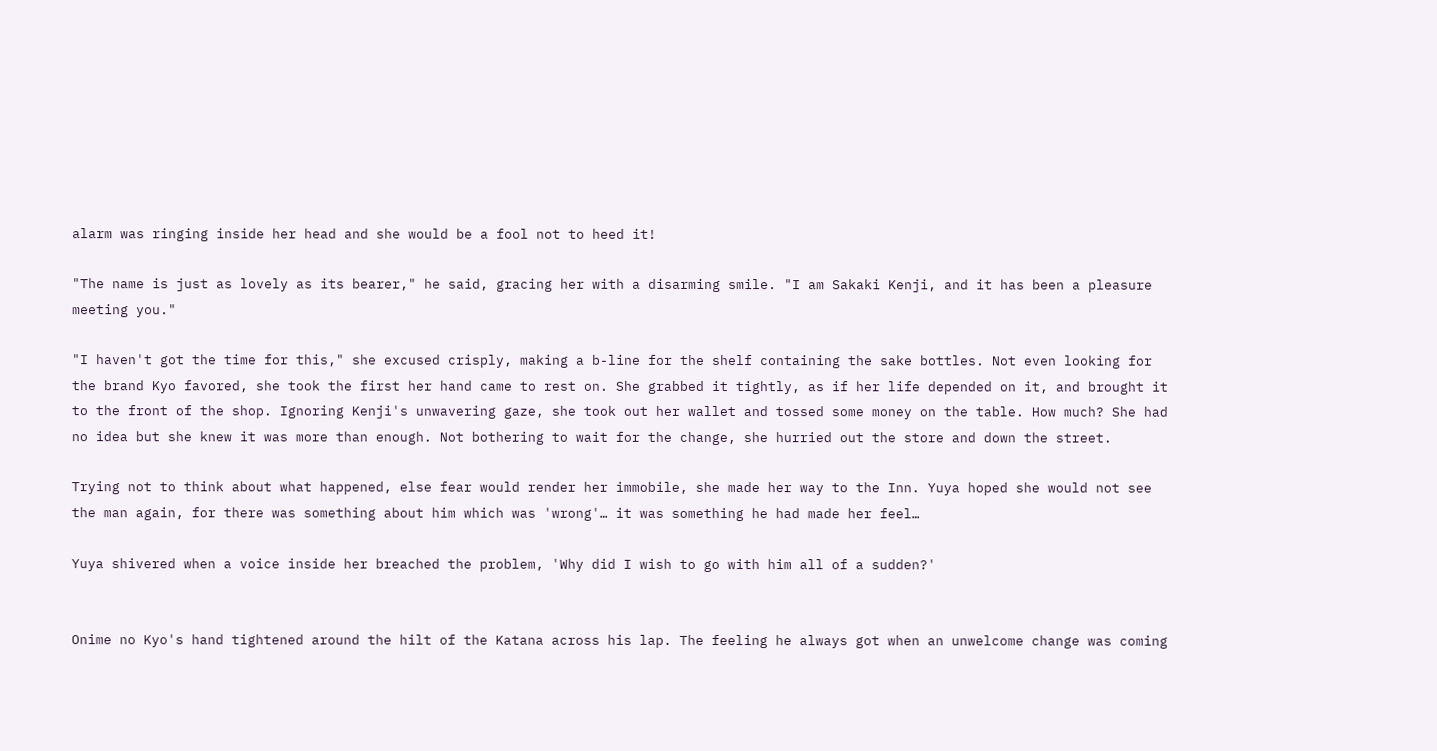alarm was ringing inside her head and she would be a fool not to heed it!

"The name is just as lovely as its bearer," he said, gracing her with a disarming smile. "I am Sakaki Kenji, and it has been a pleasure meeting you."

"I haven't got the time for this," she excused crisply, making a b-line for the shelf containing the sake bottles. Not even looking for the brand Kyo favored, she took the first her hand came to rest on. She grabbed it tightly, as if her life depended on it, and brought it to the front of the shop. Ignoring Kenji's unwavering gaze, she took out her wallet and tossed some money on the table. How much? She had no idea but she knew it was more than enough. Not bothering to wait for the change, she hurried out the store and down the street.

Trying not to think about what happened, else fear would render her immobile, she made her way to the Inn. Yuya hoped she would not see the man again, for there was something about him which was 'wrong'… it was something he had made her feel…

Yuya shivered when a voice inside her breached the problem, 'Why did I wish to go with him all of a sudden?'


Onime no Kyo's hand tightened around the hilt of the Katana across his lap. The feeling he always got when an unwelcome change was coming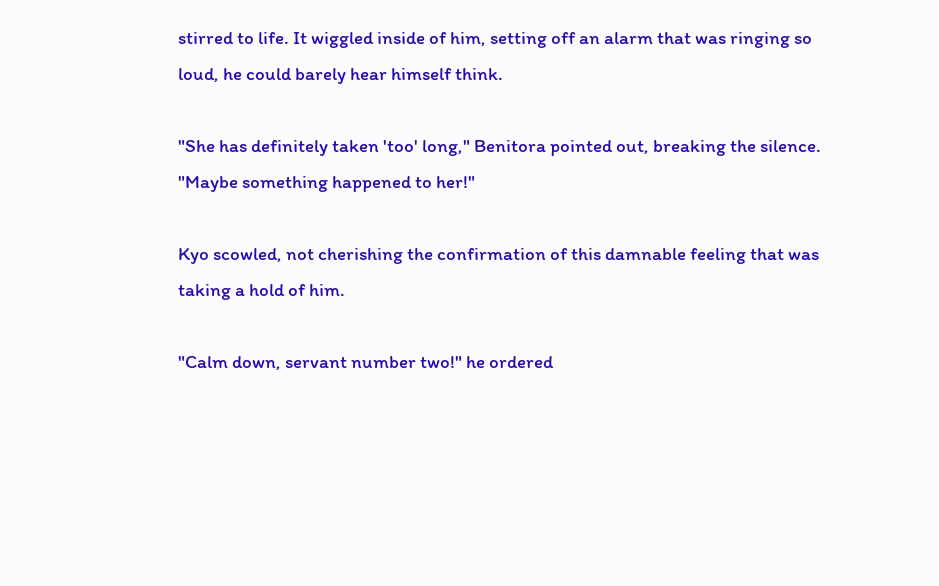stirred to life. It wiggled inside of him, setting off an alarm that was ringing so loud, he could barely hear himself think.

"She has definitely taken 'too' long," Benitora pointed out, breaking the silence. "Maybe something happened to her!"

Kyo scowled, not cherishing the confirmation of this damnable feeling that was taking a hold of him.

"Calm down, servant number two!" he ordered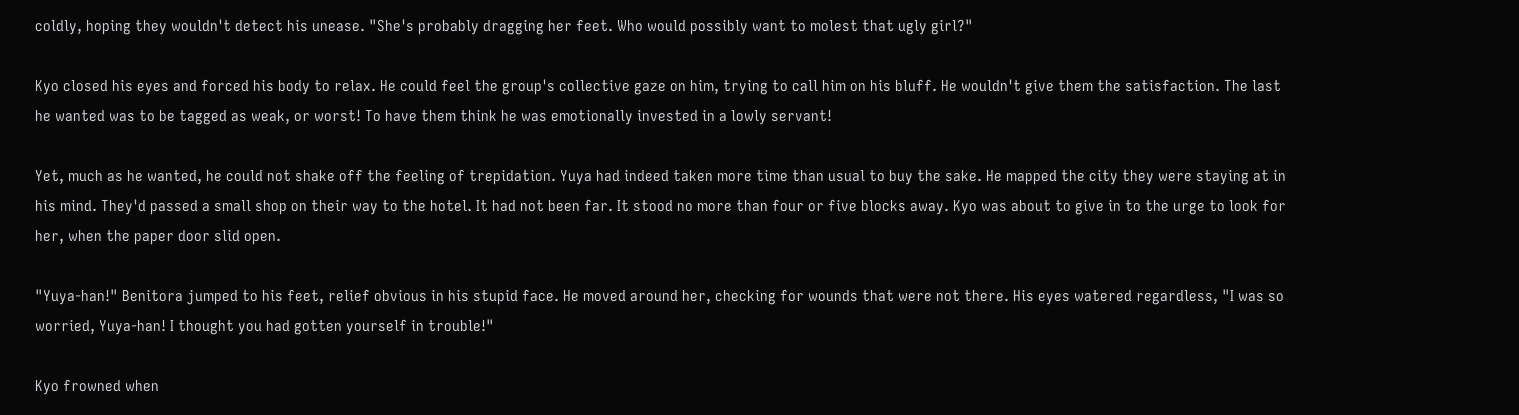coldly, hoping they wouldn't detect his unease. "She's probably dragging her feet. Who would possibly want to molest that ugly girl?"

Kyo closed his eyes and forced his body to relax. He could feel the group's collective gaze on him, trying to call him on his bluff. He wouldn't give them the satisfaction. The last he wanted was to be tagged as weak, or worst! To have them think he was emotionally invested in a lowly servant!

Yet, much as he wanted, he could not shake off the feeling of trepidation. Yuya had indeed taken more time than usual to buy the sake. He mapped the city they were staying at in his mind. They'd passed a small shop on their way to the hotel. It had not been far. It stood no more than four or five blocks away. Kyo was about to give in to the urge to look for her, when the paper door slid open.

"Yuya-han!" Benitora jumped to his feet, relief obvious in his stupid face. He moved around her, checking for wounds that were not there. His eyes watered regardless, "I was so worried, Yuya-han! I thought you had gotten yourself in trouble!"

Kyo frowned when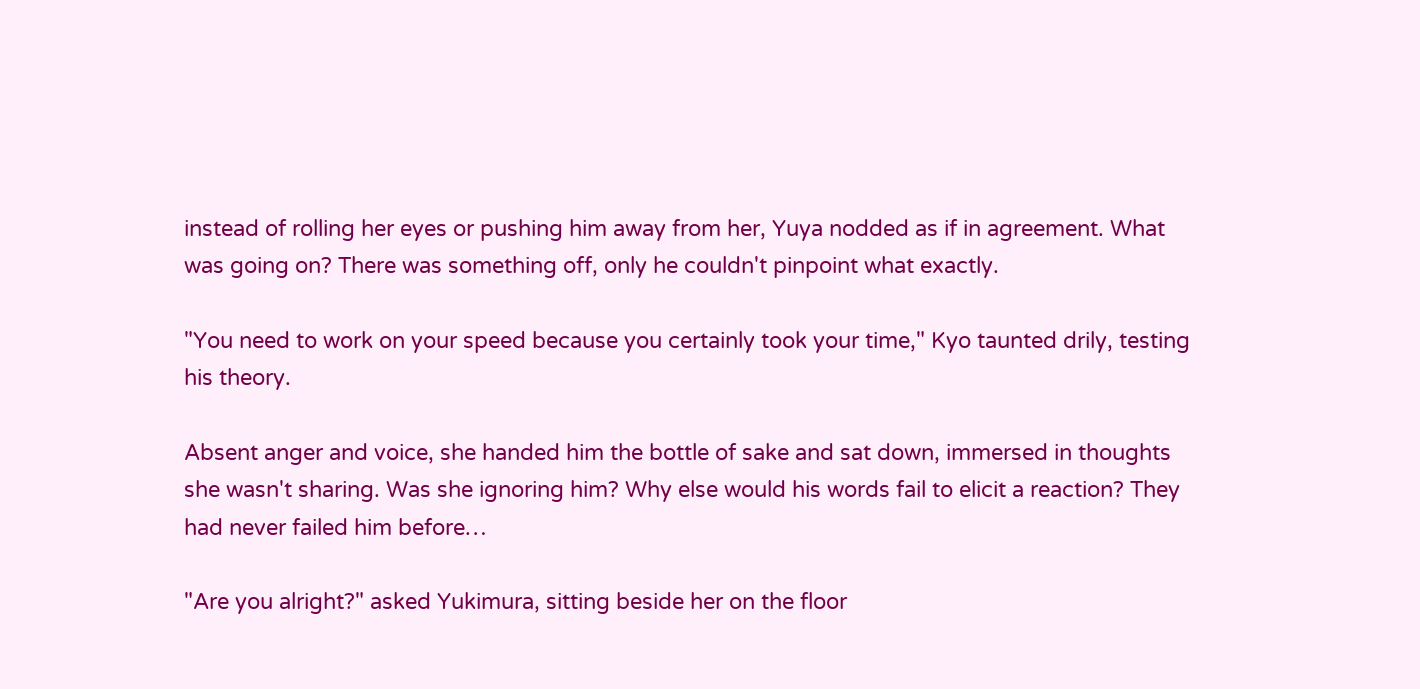instead of rolling her eyes or pushing him away from her, Yuya nodded as if in agreement. What was going on? There was something off, only he couldn't pinpoint what exactly.

"You need to work on your speed because you certainly took your time," Kyo taunted drily, testing his theory.

Absent anger and voice, she handed him the bottle of sake and sat down, immersed in thoughts she wasn't sharing. Was she ignoring him? Why else would his words fail to elicit a reaction? They had never failed him before…

"Are you alright?" asked Yukimura, sitting beside her on the floor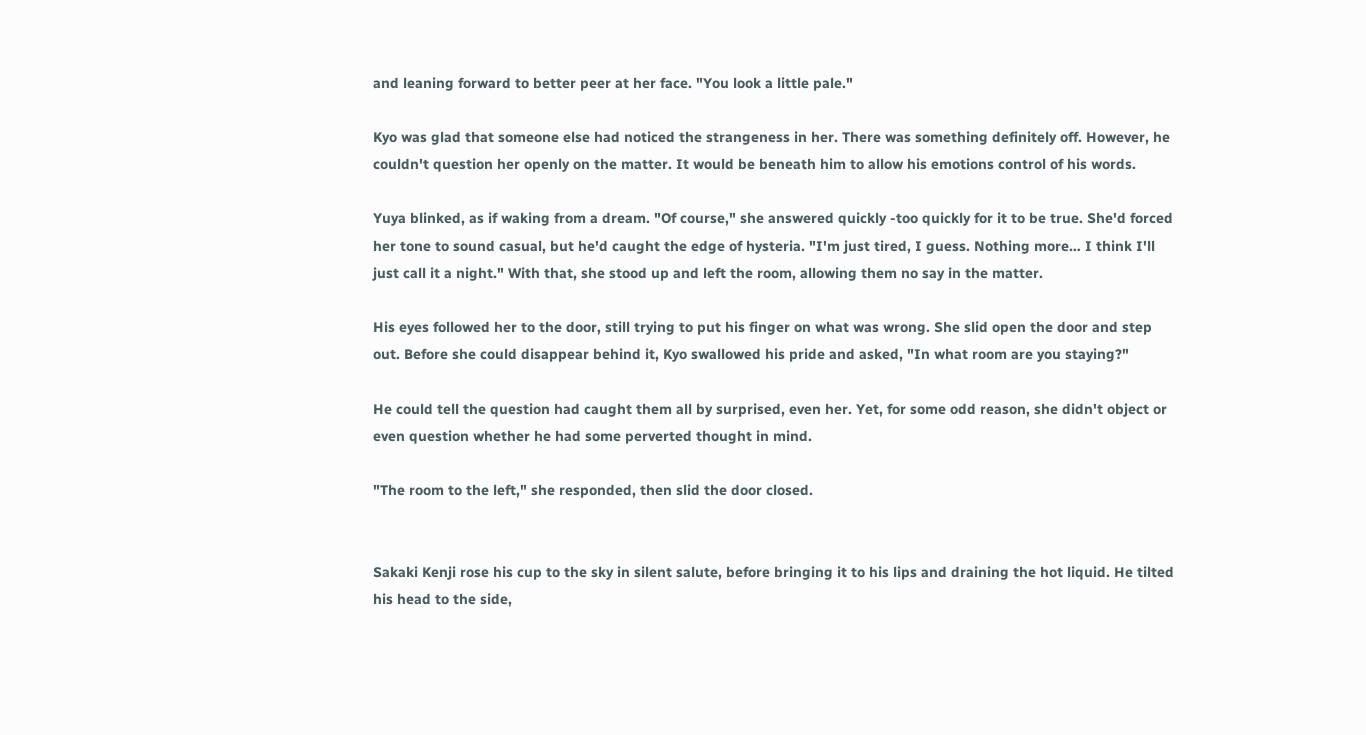and leaning forward to better peer at her face. "You look a little pale."

Kyo was glad that someone else had noticed the strangeness in her. There was something definitely off. However, he couldn't question her openly on the matter. It would be beneath him to allow his emotions control of his words.

Yuya blinked, as if waking from a dream. "Of course," she answered quickly -too quickly for it to be true. She'd forced her tone to sound casual, but he'd caught the edge of hysteria. "I'm just tired, I guess. Nothing more… I think I'll just call it a night." With that, she stood up and left the room, allowing them no say in the matter.

His eyes followed her to the door, still trying to put his finger on what was wrong. She slid open the door and step out. Before she could disappear behind it, Kyo swallowed his pride and asked, "In what room are you staying?"

He could tell the question had caught them all by surprised, even her. Yet, for some odd reason, she didn't object or even question whether he had some perverted thought in mind.

"The room to the left," she responded, then slid the door closed.


Sakaki Kenji rose his cup to the sky in silent salute, before bringing it to his lips and draining the hot liquid. He tilted his head to the side,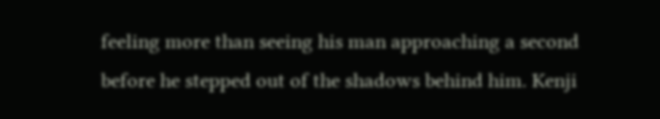feeling more than seeing his man approaching a second before he stepped out of the shadows behind him. Kenji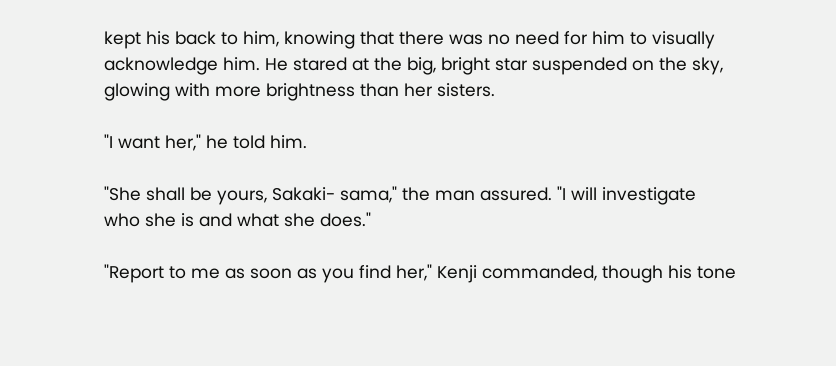kept his back to him, knowing that there was no need for him to visually acknowledge him. He stared at the big, bright star suspended on the sky, glowing with more brightness than her sisters.

"I want her," he told him.

"She shall be yours, Sakaki- sama," the man assured. "I will investigate who she is and what she does."

"Report to me as soon as you find her," Kenji commanded, though his tone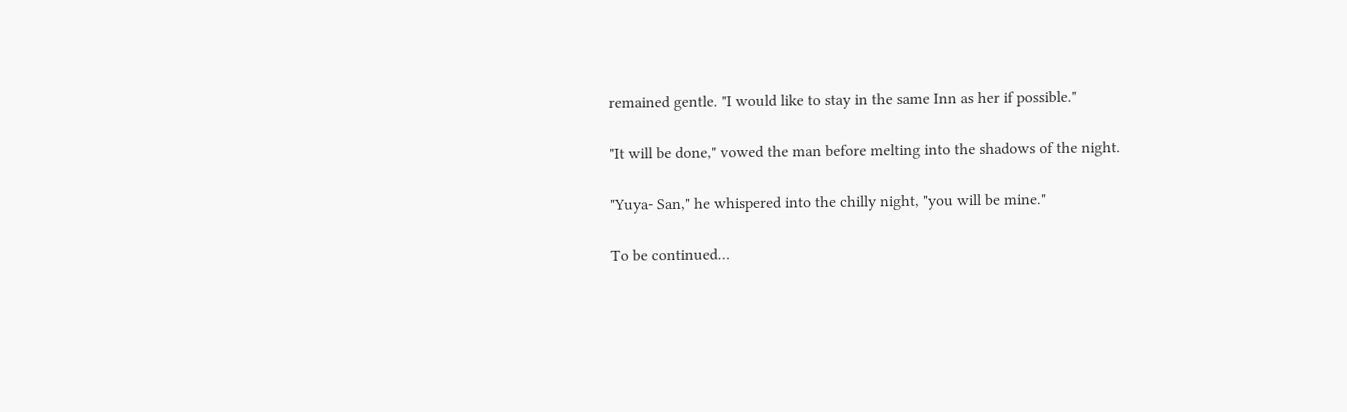remained gentle. "I would like to stay in the same Inn as her if possible."

"It will be done," vowed the man before melting into the shadows of the night.

"Yuya- San," he whispered into the chilly night, "you will be mine."

To be continued…